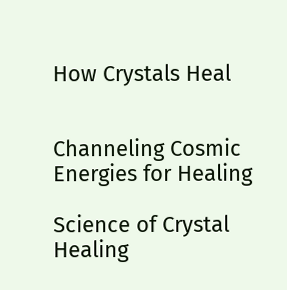How Crystals Heal


Channeling Cosmic Energies for Healing

Science of Crystal Healing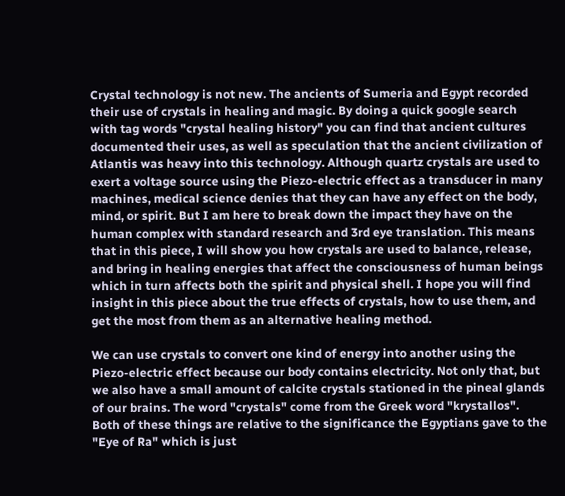Crystal technology is not new. The ancients of Sumeria and Egypt recorded their use of crystals in healing and magic. By doing a quick google search with tag words "crystal healing history" you can find that ancient cultures documented their uses, as well as speculation that the ancient civilization of Atlantis was heavy into this technology. Although quartz crystals are used to exert a voltage source using the Piezo-electric effect as a transducer in many machines, medical science denies that they can have any effect on the body, mind, or spirit. But I am here to break down the impact they have on the human complex with standard research and 3rd eye translation. This means that in this piece, I will show you how crystals are used to balance, release, and bring in healing energies that affect the consciousness of human beings which in turn affects both the spirit and physical shell. I hope you will find insight in this piece about the true effects of crystals, how to use them, and get the most from them as an alternative healing method.

We can use crystals to convert one kind of energy into another using the Piezo-electric effect because our body contains electricity. Not only that, but we also have a small amount of calcite crystals stationed in the pineal glands of our brains. The word "crystals" come from the Greek word "krystallos". Both of these things are relative to the significance the Egyptians gave to the "Eye of Ra" which is just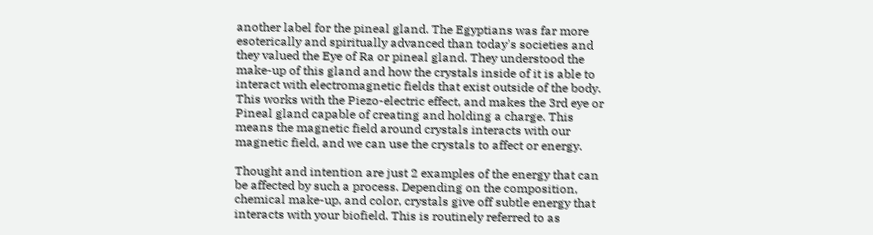another label for the pineal gland. The Egyptians was far more esoterically and spiritually advanced than today's societies and they valued the Eye of Ra or pineal gland. They understood the make-up of this gland and how the crystals inside of it is able to interact with electromagnetic fields that exist outside of the body. This works with the Piezo-electric effect, and makes the 3rd eye or Pineal gland capable of creating and holding a charge. This means the magnetic field around crystals interacts with our magnetic field, and we can use the crystals to affect or energy.

Thought and intention are just 2 examples of the energy that can be affected by such a process. Depending on the composition, chemical make-up, and color, crystals give off subtle energy that interacts with your biofield. This is routinely referred to as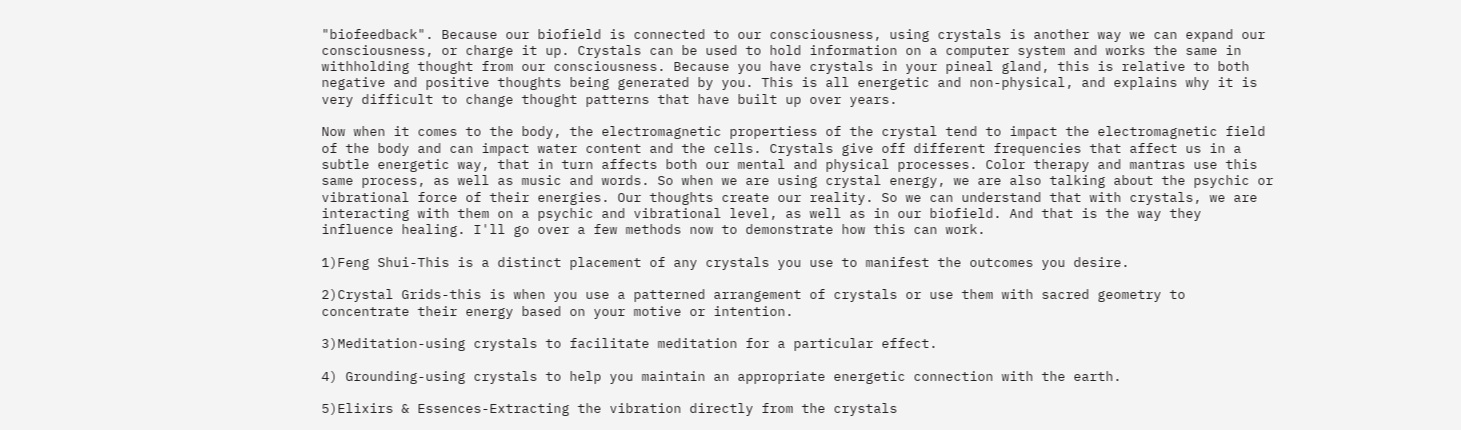"biofeedback". Because our biofield is connected to our consciousness, using crystals is another way we can expand our consciousness, or charge it up. Crystals can be used to hold information on a computer system and works the same in withholding thought from our consciousness. Because you have crystals in your pineal gland, this is relative to both negative and positive thoughts being generated by you. This is all energetic and non-physical, and explains why it is very difficult to change thought patterns that have built up over years.

Now when it comes to the body, the electromagnetic propertiess of the crystal tend to impact the electromagnetic field of the body and can impact water content and the cells. Crystals give off different frequencies that affect us in a subtle energetic way, that in turn affects both our mental and physical processes. Color therapy and mantras use this same process, as well as music and words. So when we are using crystal energy, we are also talking about the psychic or vibrational force of their energies. Our thoughts create our reality. So we can understand that with crystals, we are interacting with them on a psychic and vibrational level, as well as in our biofield. And that is the way they influence healing. I'll go over a few methods now to demonstrate how this can work.

1)Feng Shui-This is a distinct placement of any crystals you use to manifest the outcomes you desire.

2)Crystal Grids-this is when you use a patterned arrangement of crystals or use them with sacred geometry to concentrate their energy based on your motive or intention.

3)Meditation-using crystals to facilitate meditation for a particular effect.

4) Grounding-using crystals to help you maintain an appropriate energetic connection with the earth.

5)Elixirs & Essences-Extracting the vibration directly from the crystals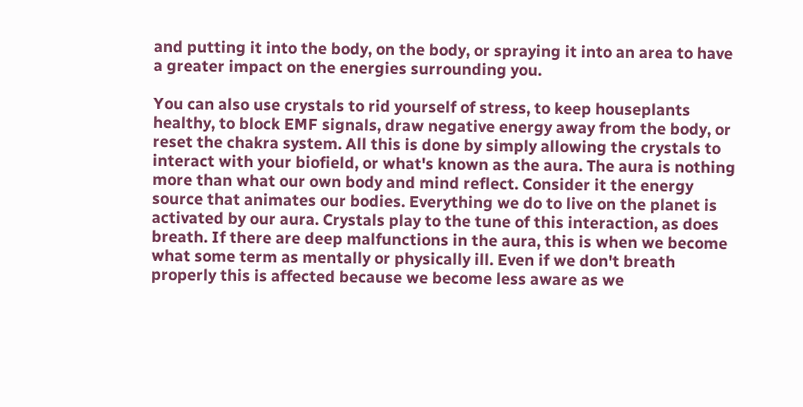and putting it into the body, on the body, or spraying it into an area to have a greater impact on the energies surrounding you.

You can also use crystals to rid yourself of stress, to keep houseplants healthy, to block EMF signals, draw negative energy away from the body, or reset the chakra system. All this is done by simply allowing the crystals to interact with your biofield, or what's known as the aura. The aura is nothing more than what our own body and mind reflect. Consider it the energy source that animates our bodies. Everything we do to live on the planet is activated by our aura. Crystals play to the tune of this interaction, as does breath. If there are deep malfunctions in the aura, this is when we become what some term as mentally or physically ill. Even if we don't breath properly this is affected because we become less aware as we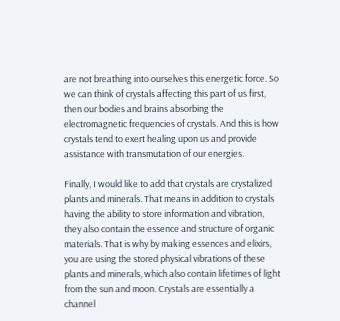are not breathing into ourselves this energetic force. So we can think of crystals affecting this part of us first, then our bodies and brains absorbing the electromagnetic frequencies of crystals. And this is how crystals tend to exert healing upon us and provide assistance with transmutation of our energies.

Finally, I would like to add that crystals are crystalized plants and minerals. That means in addition to crystals having the ability to store information and vibration, they also contain the essence and structure of organic materials. That is why by making essences and elixirs, you are using the stored physical vibrations of these plants and minerals, which also contain lifetimes of light from the sun and moon. Crystals are essentially a channel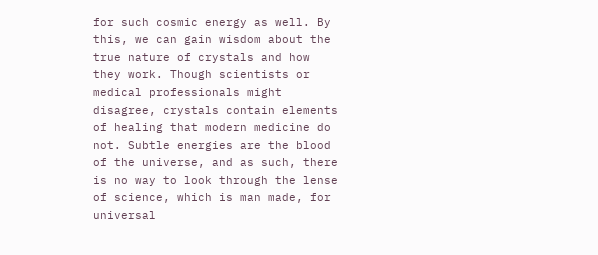for such cosmic energy as well. By this, we can gain wisdom about the true nature of crystals and how they work. Though scientists or medical professionals might disagree, crystals contain elements of healing that modern medicine do not. Subtle energies are the blood of the universe, and as such, there is no way to look through the lense of science, which is man made, for universal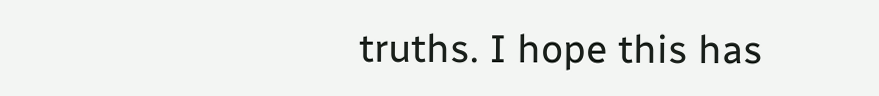truths. I hope this has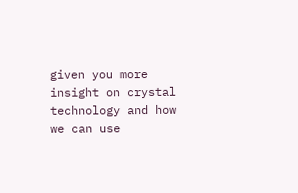given you more insight on crystal technology and how we can use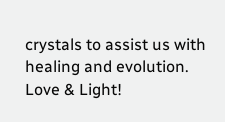crystals to assist us with healing and evolution. Love & Light!